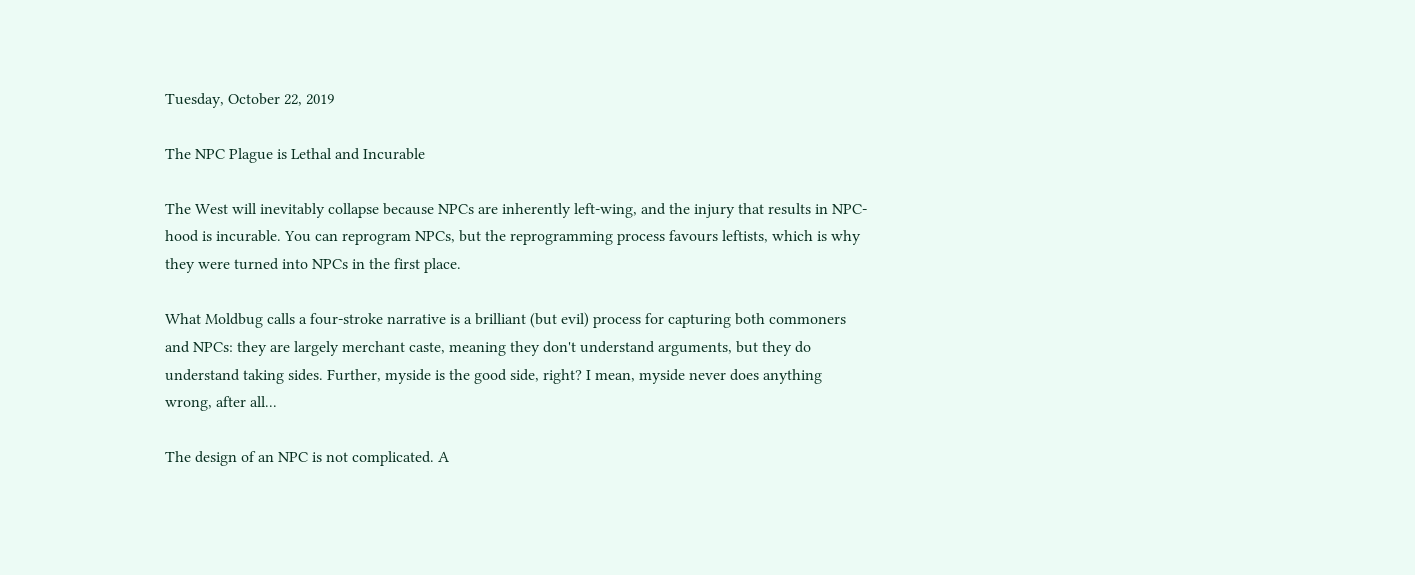Tuesday, October 22, 2019

The NPC Plague is Lethal and Incurable

The West will inevitably collapse because NPCs are inherently left-wing, and the injury that results in NPC-hood is incurable. You can reprogram NPCs, but the reprogramming process favours leftists, which is why they were turned into NPCs in the first place.

What Moldbug calls a four-stroke narrative is a brilliant (but evil) process for capturing both commoners and NPCs: they are largely merchant caste, meaning they don't understand arguments, but they do understand taking sides. Further, myside is the good side, right? I mean, myside never does anything wrong, after all...

The design of an NPC is not complicated. A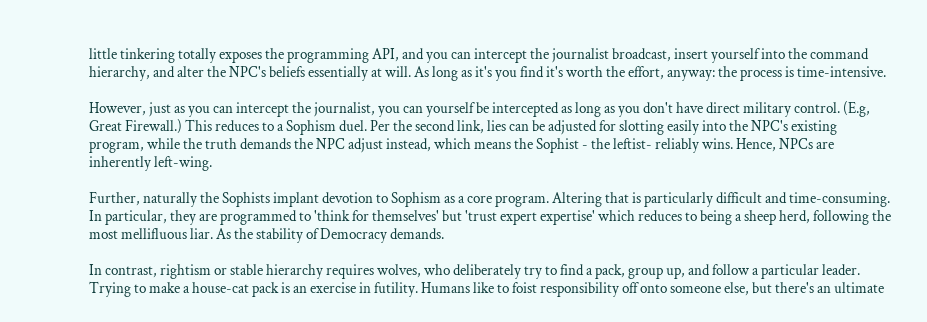little tinkering totally exposes the programming API, and you can intercept the journalist broadcast, insert yourself into the command hierarchy, and alter the NPC's beliefs essentially at will. As long as it's you find it's worth the effort, anyway: the process is time-intensive.

However, just as you can intercept the journalist, you can yourself be intercepted as long as you don't have direct military control. (E.g, Great Firewall.) This reduces to a Sophism duel. Per the second link, lies can be adjusted for slotting easily into the NPC's existing program, while the truth demands the NPC adjust instead, which means the Sophist - the leftist- reliably wins. Hence, NPCs are inherently left-wing.

Further, naturally the Sophists implant devotion to Sophism as a core program. Altering that is particularly difficult and time-consuming. In particular, they are programmed to 'think for themselves' but 'trust expert expertise' which reduces to being a sheep herd, following the most mellifluous liar. As the stability of Democracy demands.

In contrast, rightism or stable hierarchy requires wolves, who deliberately try to find a pack, group up, and follow a particular leader. Trying to make a house-cat pack is an exercise in futility. Humans like to foist responsibility off onto someone else, but there's an ultimate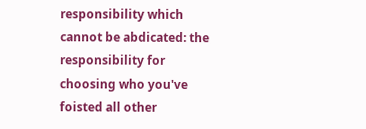responsibility which cannot be abdicated: the responsibility for choosing who you've foisted all other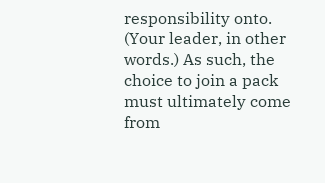responsibility onto. (Your leader, in other words.) As such, the choice to join a pack must ultimately come from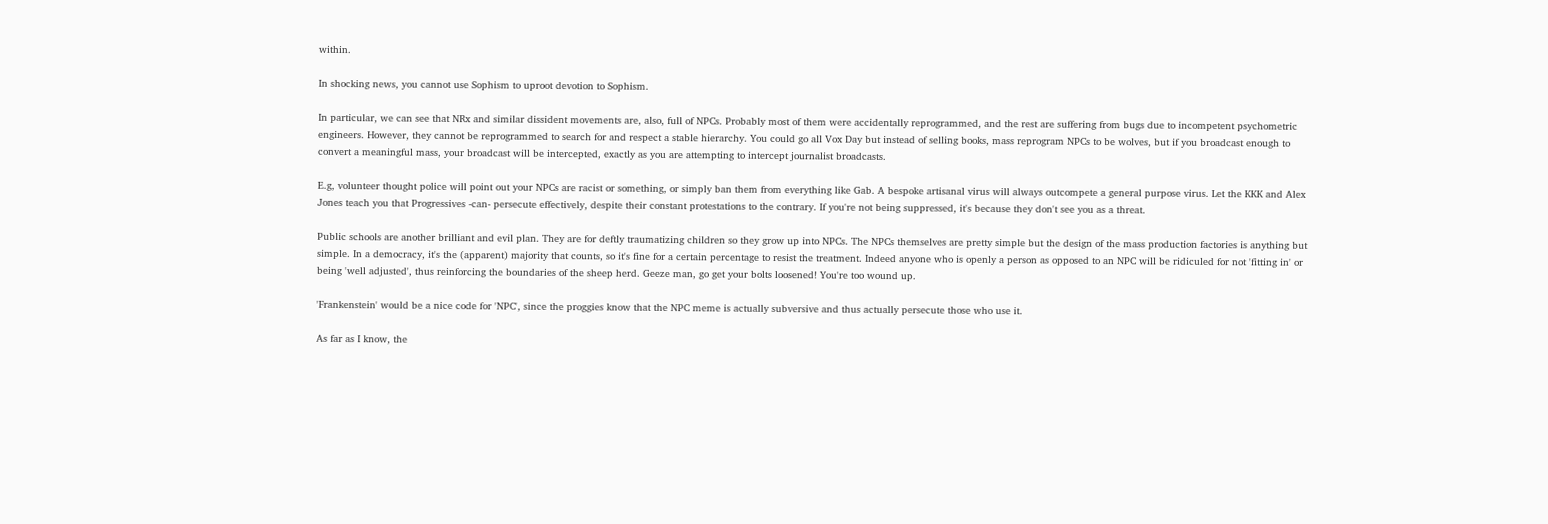within.

In shocking news, you cannot use Sophism to uproot devotion to Sophism.

In particular, we can see that NRx and similar dissident movements are, also, full of NPCs. Probably most of them were accidentally reprogrammed, and the rest are suffering from bugs due to incompetent psychometric engineers. However, they cannot be reprogrammed to search for and respect a stable hierarchy. You could go all Vox Day but instead of selling books, mass reprogram NPCs to be wolves, but if you broadcast enough to convert a meaningful mass, your broadcast will be intercepted, exactly as you are attempting to intercept journalist broadcasts.

E.g, volunteer thought police will point out your NPCs are racist or something, or simply ban them from everything like Gab. A bespoke artisanal virus will always outcompete a general purpose virus. Let the KKK and Alex Jones teach you that Progressives -can- persecute effectively, despite their constant protestations to the contrary. If you're not being suppressed, it's because they don't see you as a threat.

Public schools are another brilliant and evil plan. They are for deftly traumatizing children so they grow up into NPCs. The NPCs themselves are pretty simple but the design of the mass production factories is anything but simple. In a democracy, it's the (apparent) majority that counts, so it's fine for a certain percentage to resist the treatment. Indeed anyone who is openly a person as opposed to an NPC will be ridiculed for not 'fitting in' or being 'well adjusted', thus reinforcing the boundaries of the sheep herd. Geeze man, go get your bolts loosened! You're too wound up.

'Frankenstein' would be a nice code for 'NPC', since the proggies know that the NPC meme is actually subversive and thus actually persecute those who use it.

As far as I know, the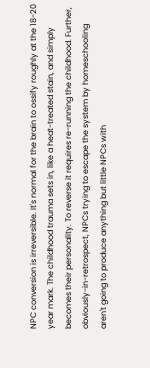NPC conversion is irreversible. It's normal for the brain to ossify roughly at the 18-20 year mark. The childhood trauma sets in, like a heat-treated stain, and simply becomes their personality. To reverse it requires re-running the childhood. Further, obviously-in-retrospect, NPCs trying to escape the system by homeschooling aren't going to produce anything but little NPCs with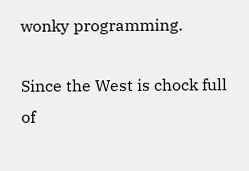wonky programming.

Since the West is chock full of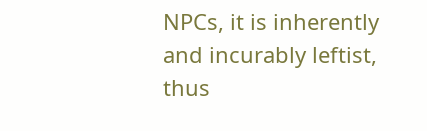NPCs, it is inherently and incurably leftist, thus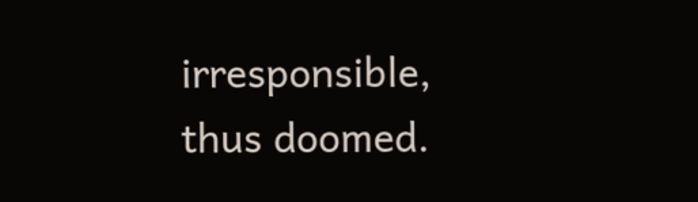irresponsible, thus doomed.